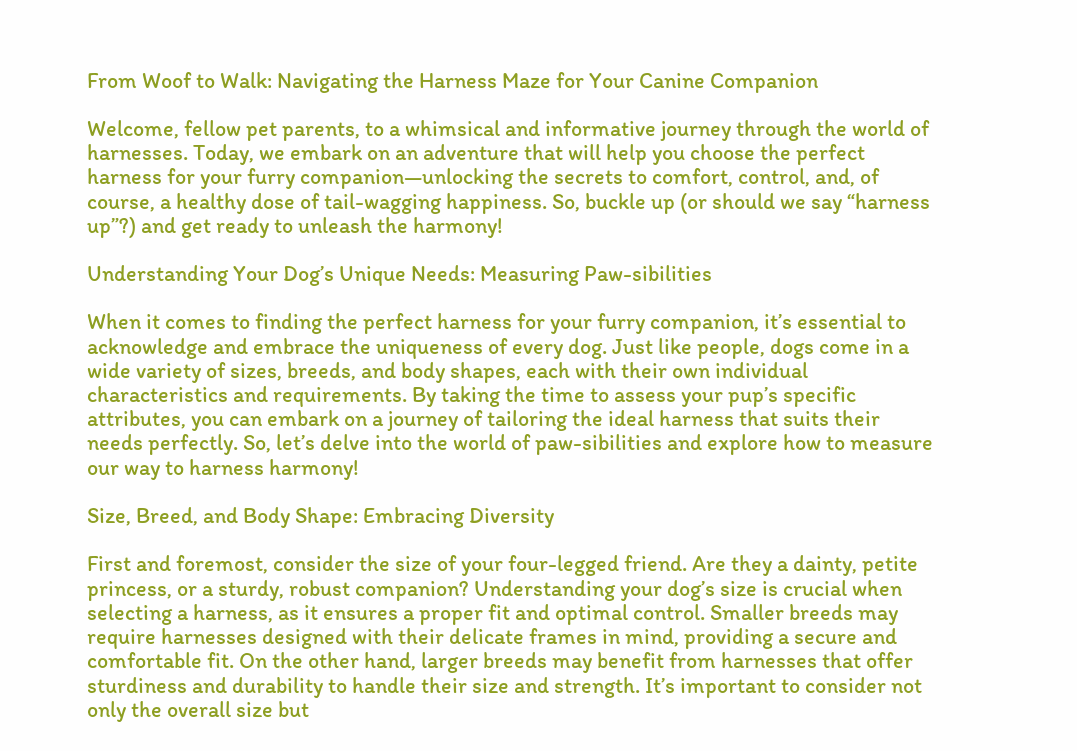From Woof to Walk: Navigating the Harness Maze for Your Canine Companion

Welcome, fellow pet parents, to a whimsical and informative journey through the world of harnesses. Today, we embark on an adventure that will help you choose the perfect harness for your furry companion—unlocking the secrets to comfort, control, and, of course, a healthy dose of tail-wagging happiness. So, buckle up (or should we say “harness up”?) and get ready to unleash the harmony!

Understanding Your Dog’s Unique Needs: Measuring Paw-sibilities

When it comes to finding the perfect harness for your furry companion, it’s essential to acknowledge and embrace the uniqueness of every dog. Just like people, dogs come in a wide variety of sizes, breeds, and body shapes, each with their own individual characteristics and requirements. By taking the time to assess your pup’s specific attributes, you can embark on a journey of tailoring the ideal harness that suits their needs perfectly. So, let’s delve into the world of paw-sibilities and explore how to measure our way to harness harmony!

Size, Breed, and Body Shape: Embracing Diversity

First and foremost, consider the size of your four-legged friend. Are they a dainty, petite princess, or a sturdy, robust companion? Understanding your dog’s size is crucial when selecting a harness, as it ensures a proper fit and optimal control. Smaller breeds may require harnesses designed with their delicate frames in mind, providing a secure and comfortable fit. On the other hand, larger breeds may benefit from harnesses that offer sturdiness and durability to handle their size and strength. It’s important to consider not only the overall size but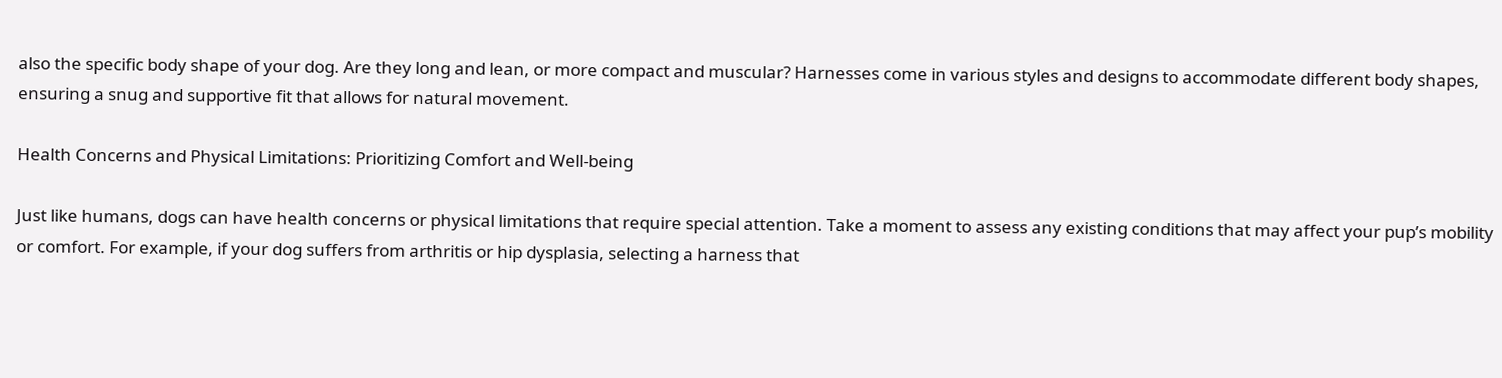also the specific body shape of your dog. Are they long and lean, or more compact and muscular? Harnesses come in various styles and designs to accommodate different body shapes, ensuring a snug and supportive fit that allows for natural movement.

Health Concerns and Physical Limitations: Prioritizing Comfort and Well-being

Just like humans, dogs can have health concerns or physical limitations that require special attention. Take a moment to assess any existing conditions that may affect your pup’s mobility or comfort. For example, if your dog suffers from arthritis or hip dysplasia, selecting a harness that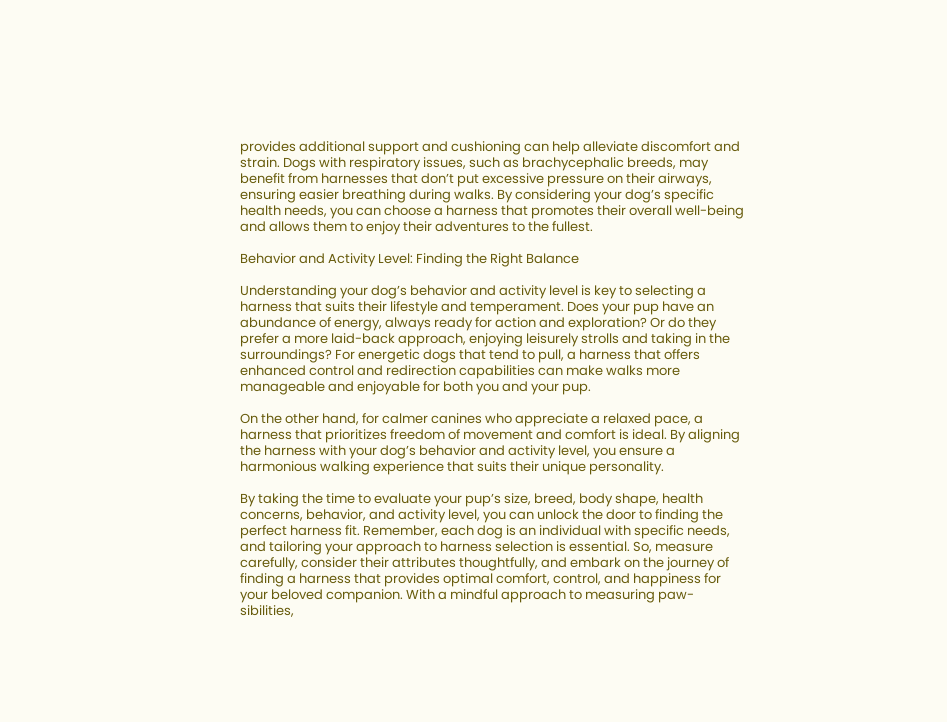provides additional support and cushioning can help alleviate discomfort and strain. Dogs with respiratory issues, such as brachycephalic breeds, may benefit from harnesses that don’t put excessive pressure on their airways, ensuring easier breathing during walks. By considering your dog’s specific health needs, you can choose a harness that promotes their overall well-being and allows them to enjoy their adventures to the fullest.

Behavior and Activity Level: Finding the Right Balance

Understanding your dog’s behavior and activity level is key to selecting a harness that suits their lifestyle and temperament. Does your pup have an abundance of energy, always ready for action and exploration? Or do they prefer a more laid-back approach, enjoying leisurely strolls and taking in the surroundings? For energetic dogs that tend to pull, a harness that offers enhanced control and redirection capabilities can make walks more manageable and enjoyable for both you and your pup.

On the other hand, for calmer canines who appreciate a relaxed pace, a harness that prioritizes freedom of movement and comfort is ideal. By aligning the harness with your dog’s behavior and activity level, you ensure a harmonious walking experience that suits their unique personality.

By taking the time to evaluate your pup’s size, breed, body shape, health concerns, behavior, and activity level, you can unlock the door to finding the perfect harness fit. Remember, each dog is an individual with specific needs, and tailoring your approach to harness selection is essential. So, measure carefully, consider their attributes thoughtfully, and embark on the journey of finding a harness that provides optimal comfort, control, and happiness for your beloved companion. With a mindful approach to measuring paw-sibilities,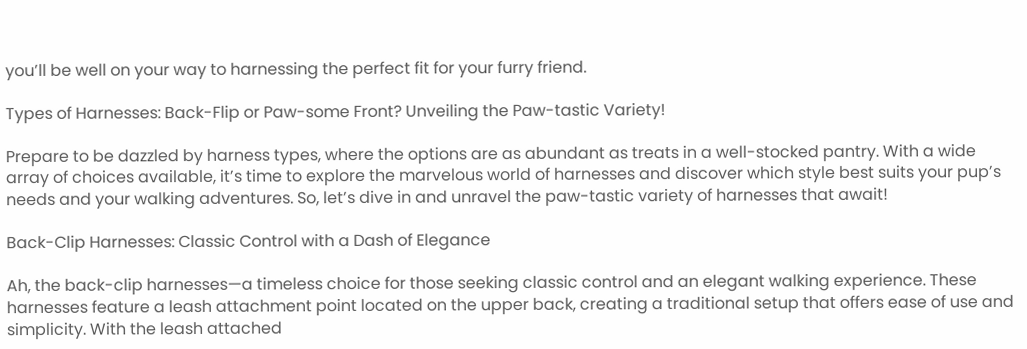you’ll be well on your way to harnessing the perfect fit for your furry friend.

Types of Harnesses: Back-Flip or Paw-some Front? Unveiling the Paw-tastic Variety!

Prepare to be dazzled by harness types, where the options are as abundant as treats in a well-stocked pantry. With a wide array of choices available, it’s time to explore the marvelous world of harnesses and discover which style best suits your pup’s needs and your walking adventures. So, let’s dive in and unravel the paw-tastic variety of harnesses that await!

Back-Clip Harnesses: Classic Control with a Dash of Elegance

Ah, the back-clip harnesses—a timeless choice for those seeking classic control and an elegant walking experience. These harnesses feature a leash attachment point located on the upper back, creating a traditional setup that offers ease of use and simplicity. With the leash attached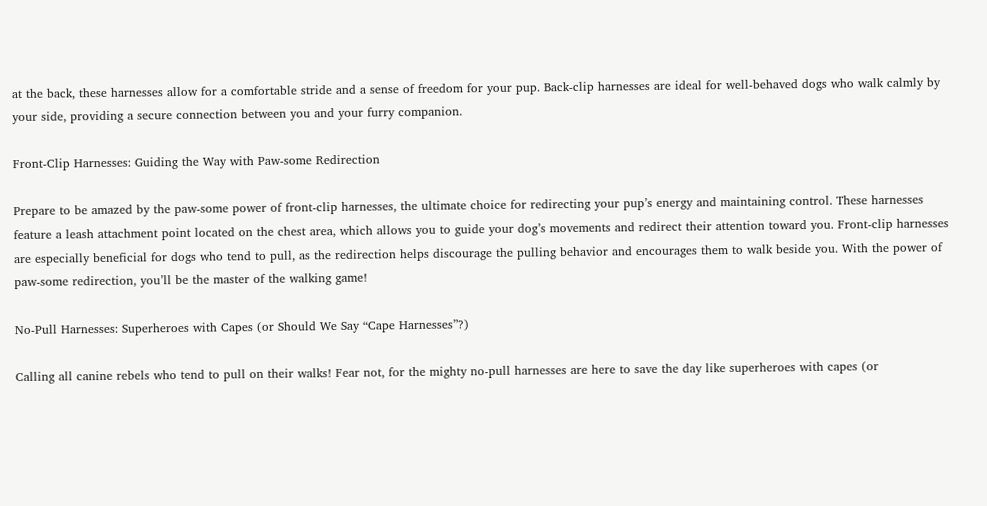at the back, these harnesses allow for a comfortable stride and a sense of freedom for your pup. Back-clip harnesses are ideal for well-behaved dogs who walk calmly by your side, providing a secure connection between you and your furry companion.

Front-Clip Harnesses: Guiding the Way with Paw-some Redirection

Prepare to be amazed by the paw-some power of front-clip harnesses, the ultimate choice for redirecting your pup’s energy and maintaining control. These harnesses feature a leash attachment point located on the chest area, which allows you to guide your dog’s movements and redirect their attention toward you. Front-clip harnesses are especially beneficial for dogs who tend to pull, as the redirection helps discourage the pulling behavior and encourages them to walk beside you. With the power of paw-some redirection, you’ll be the master of the walking game!

No-Pull Harnesses: Superheroes with Capes (or Should We Say “Cape Harnesses”?)

Calling all canine rebels who tend to pull on their walks! Fear not, for the mighty no-pull harnesses are here to save the day like superheroes with capes (or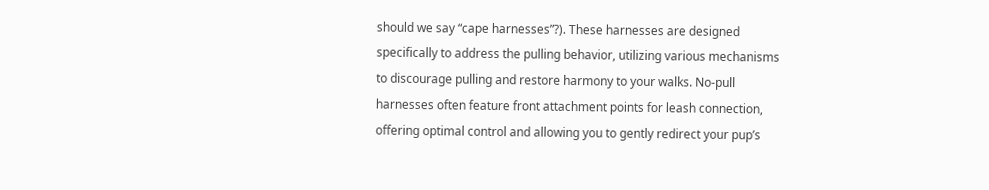should we say “cape harnesses”?). These harnesses are designed specifically to address the pulling behavior, utilizing various mechanisms to discourage pulling and restore harmony to your walks. No-pull harnesses often feature front attachment points for leash connection, offering optimal control and allowing you to gently redirect your pup’s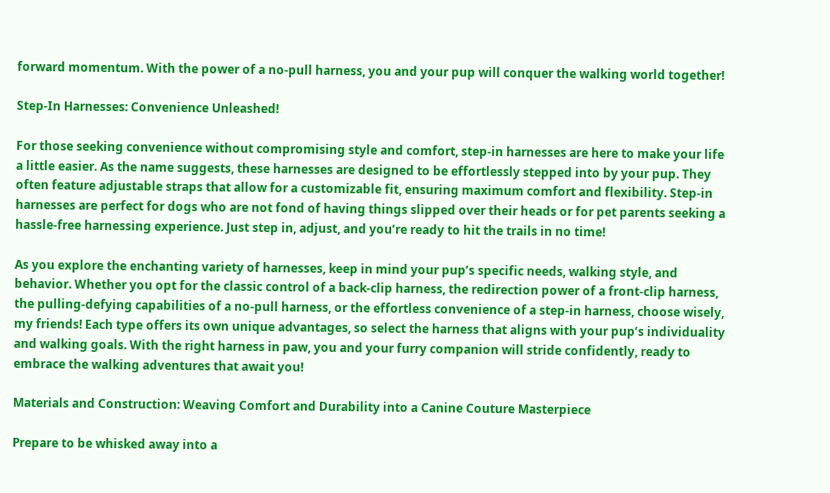forward momentum. With the power of a no-pull harness, you and your pup will conquer the walking world together!

Step-In Harnesses: Convenience Unleashed!

For those seeking convenience without compromising style and comfort, step-in harnesses are here to make your life a little easier. As the name suggests, these harnesses are designed to be effortlessly stepped into by your pup. They often feature adjustable straps that allow for a customizable fit, ensuring maximum comfort and flexibility. Step-in harnesses are perfect for dogs who are not fond of having things slipped over their heads or for pet parents seeking a hassle-free harnessing experience. Just step in, adjust, and you’re ready to hit the trails in no time!

As you explore the enchanting variety of harnesses, keep in mind your pup’s specific needs, walking style, and behavior. Whether you opt for the classic control of a back-clip harness, the redirection power of a front-clip harness, the pulling-defying capabilities of a no-pull harness, or the effortless convenience of a step-in harness, choose wisely, my friends! Each type offers its own unique advantages, so select the harness that aligns with your pup’s individuality and walking goals. With the right harness in paw, you and your furry companion will stride confidently, ready to embrace the walking adventures that await you!

Materials and Construction: Weaving Comfort and Durability into a Canine Couture Masterpiece

Prepare to be whisked away into a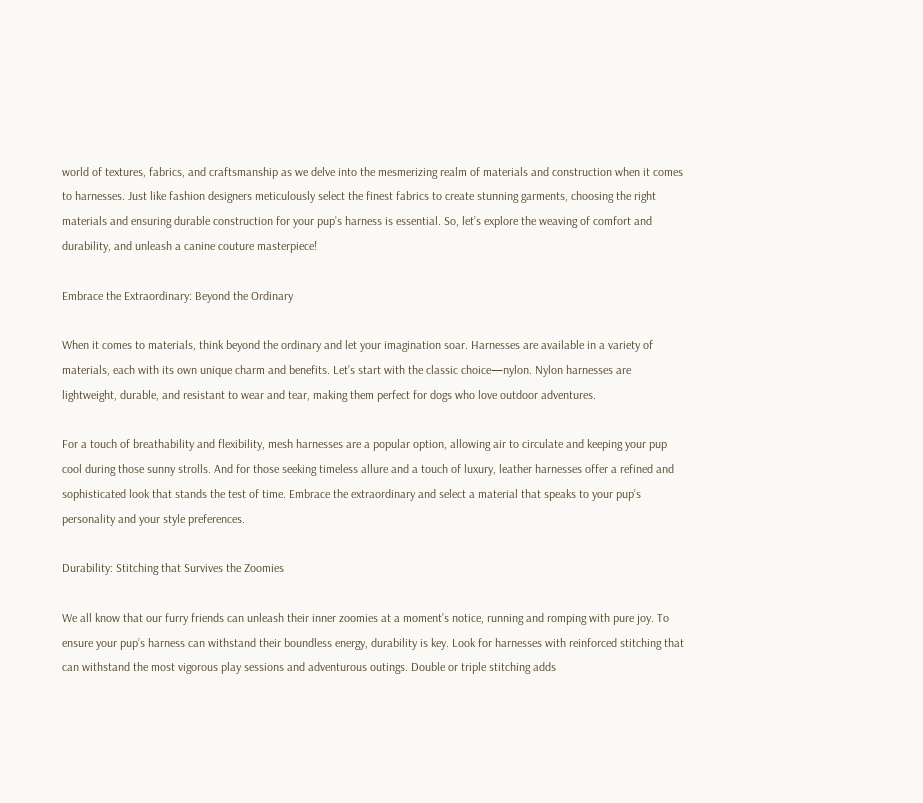world of textures, fabrics, and craftsmanship as we delve into the mesmerizing realm of materials and construction when it comes to harnesses. Just like fashion designers meticulously select the finest fabrics to create stunning garments, choosing the right materials and ensuring durable construction for your pup’s harness is essential. So, let’s explore the weaving of comfort and durability, and unleash a canine couture masterpiece!

Embrace the Extraordinary: Beyond the Ordinary

When it comes to materials, think beyond the ordinary and let your imagination soar. Harnesses are available in a variety of materials, each with its own unique charm and benefits. Let’s start with the classic choice—nylon. Nylon harnesses are lightweight, durable, and resistant to wear and tear, making them perfect for dogs who love outdoor adventures.

For a touch of breathability and flexibility, mesh harnesses are a popular option, allowing air to circulate and keeping your pup cool during those sunny strolls. And for those seeking timeless allure and a touch of luxury, leather harnesses offer a refined and sophisticated look that stands the test of time. Embrace the extraordinary and select a material that speaks to your pup’s personality and your style preferences.

Durability: Stitching that Survives the Zoomies

We all know that our furry friends can unleash their inner zoomies at a moment’s notice, running and romping with pure joy. To ensure your pup’s harness can withstand their boundless energy, durability is key. Look for harnesses with reinforced stitching that can withstand the most vigorous play sessions and adventurous outings. Double or triple stitching adds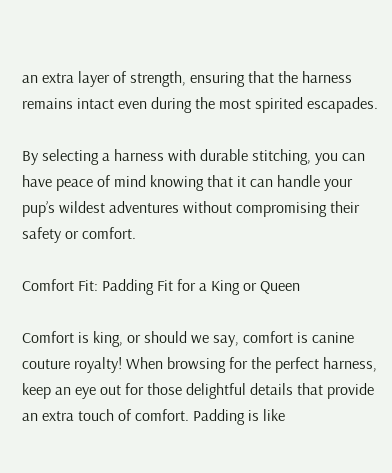an extra layer of strength, ensuring that the harness remains intact even during the most spirited escapades.

By selecting a harness with durable stitching, you can have peace of mind knowing that it can handle your pup’s wildest adventures without compromising their safety or comfort.

Comfort Fit: Padding Fit for a King or Queen

Comfort is king, or should we say, comfort is canine couture royalty! When browsing for the perfect harness, keep an eye out for those delightful details that provide an extra touch of comfort. Padding is like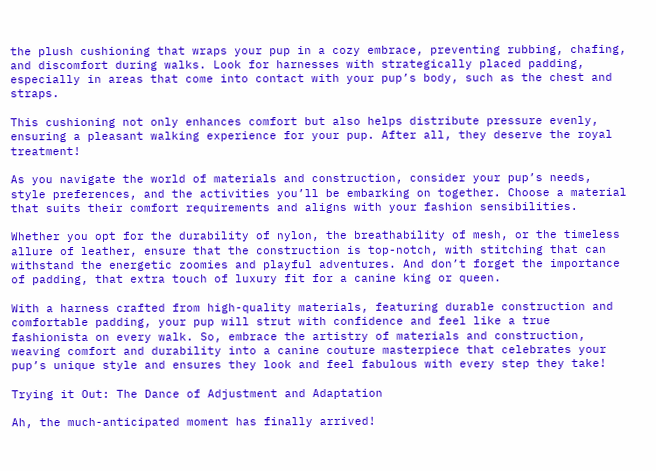the plush cushioning that wraps your pup in a cozy embrace, preventing rubbing, chafing, and discomfort during walks. Look for harnesses with strategically placed padding, especially in areas that come into contact with your pup’s body, such as the chest and straps.

This cushioning not only enhances comfort but also helps distribute pressure evenly, ensuring a pleasant walking experience for your pup. After all, they deserve the royal treatment!

As you navigate the world of materials and construction, consider your pup’s needs, style preferences, and the activities you’ll be embarking on together. Choose a material that suits their comfort requirements and aligns with your fashion sensibilities.

Whether you opt for the durability of nylon, the breathability of mesh, or the timeless allure of leather, ensure that the construction is top-notch, with stitching that can withstand the energetic zoomies and playful adventures. And don’t forget the importance of padding, that extra touch of luxury fit for a canine king or queen.

With a harness crafted from high-quality materials, featuring durable construction and comfortable padding, your pup will strut with confidence and feel like a true fashionista on every walk. So, embrace the artistry of materials and construction, weaving comfort and durability into a canine couture masterpiece that celebrates your pup’s unique style and ensures they look and feel fabulous with every step they take!

Trying it Out: The Dance of Adjustment and Adaptation

Ah, the much-anticipated moment has finally arrived!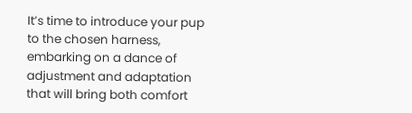It’s time to introduce your pup to the chosen harness, embarking on a dance of adjustment and adaptation that will bring both comfort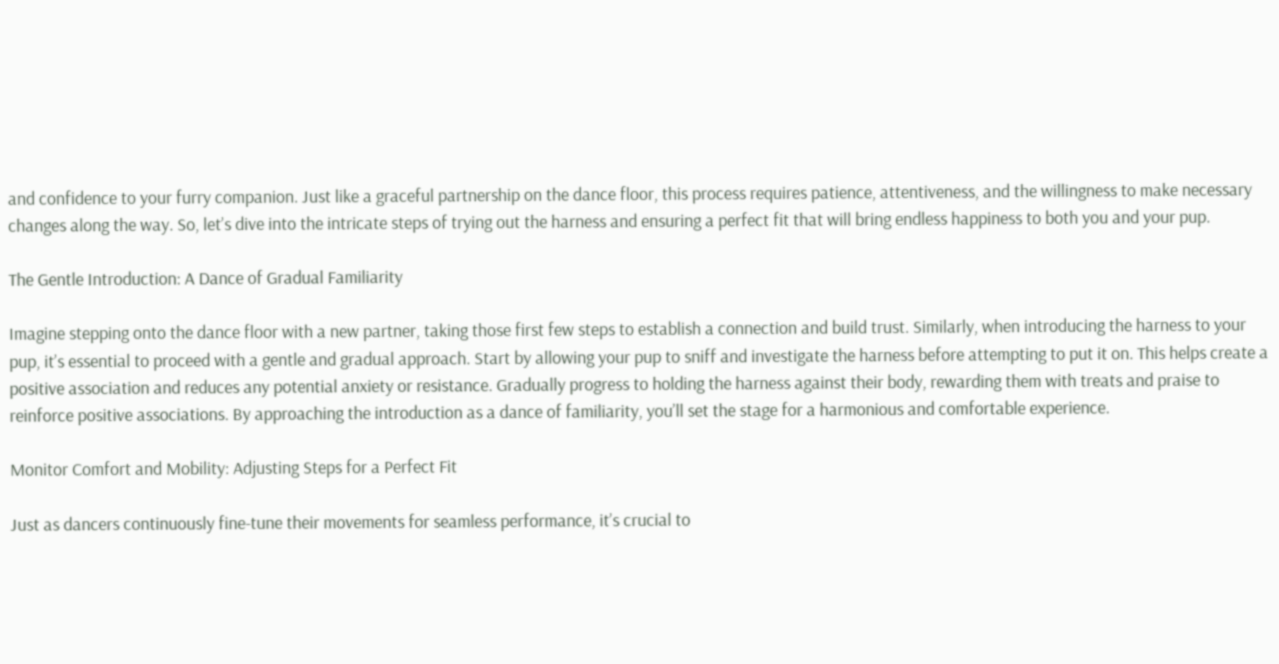and confidence to your furry companion. Just like a graceful partnership on the dance floor, this process requires patience, attentiveness, and the willingness to make necessary changes along the way. So, let’s dive into the intricate steps of trying out the harness and ensuring a perfect fit that will bring endless happiness to both you and your pup.

The Gentle Introduction: A Dance of Gradual Familiarity

Imagine stepping onto the dance floor with a new partner, taking those first few steps to establish a connection and build trust. Similarly, when introducing the harness to your pup, it’s essential to proceed with a gentle and gradual approach. Start by allowing your pup to sniff and investigate the harness before attempting to put it on. This helps create a positive association and reduces any potential anxiety or resistance. Gradually progress to holding the harness against their body, rewarding them with treats and praise to reinforce positive associations. By approaching the introduction as a dance of familiarity, you’ll set the stage for a harmonious and comfortable experience.

Monitor Comfort and Mobility: Adjusting Steps for a Perfect Fit

Just as dancers continuously fine-tune their movements for seamless performance, it’s crucial to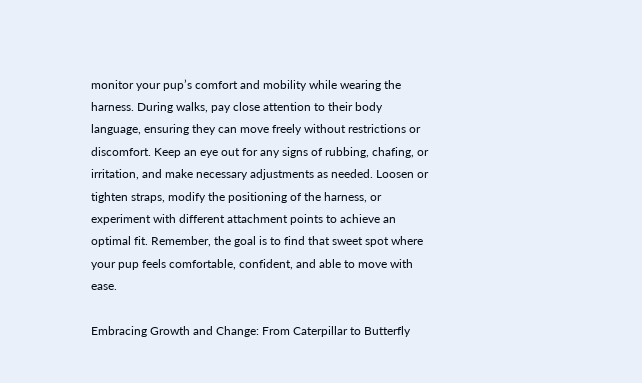monitor your pup’s comfort and mobility while wearing the harness. During walks, pay close attention to their body language, ensuring they can move freely without restrictions or discomfort. Keep an eye out for any signs of rubbing, chafing, or irritation, and make necessary adjustments as needed. Loosen or tighten straps, modify the positioning of the harness, or experiment with different attachment points to achieve an optimal fit. Remember, the goal is to find that sweet spot where your pup feels comfortable, confident, and able to move with ease.

Embracing Growth and Change: From Caterpillar to Butterfly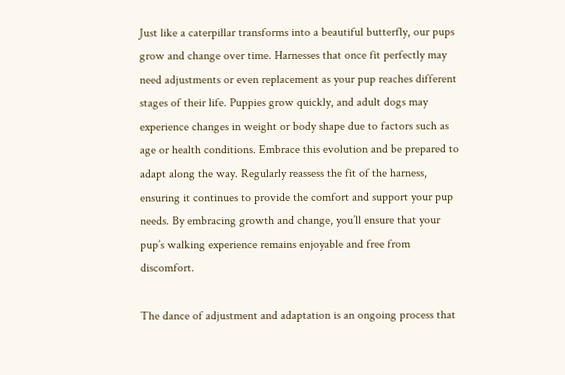Just like a caterpillar transforms into a beautiful butterfly, our pups grow and change over time. Harnesses that once fit perfectly may need adjustments or even replacement as your pup reaches different stages of their life. Puppies grow quickly, and adult dogs may experience changes in weight or body shape due to factors such as age or health conditions. Embrace this evolution and be prepared to adapt along the way. Regularly reassess the fit of the harness, ensuring it continues to provide the comfort and support your pup needs. By embracing growth and change, you’ll ensure that your pup’s walking experience remains enjoyable and free from discomfort.

The dance of adjustment and adaptation is an ongoing process that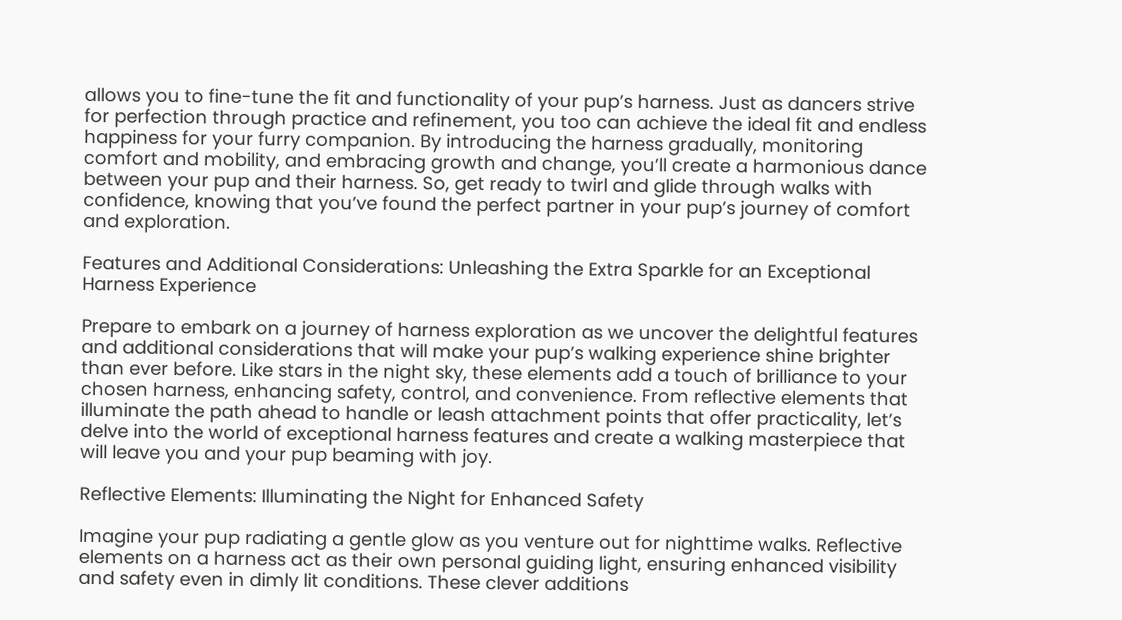allows you to fine-tune the fit and functionality of your pup’s harness. Just as dancers strive for perfection through practice and refinement, you too can achieve the ideal fit and endless happiness for your furry companion. By introducing the harness gradually, monitoring comfort and mobility, and embracing growth and change, you’ll create a harmonious dance between your pup and their harness. So, get ready to twirl and glide through walks with confidence, knowing that you’ve found the perfect partner in your pup’s journey of comfort and exploration.

Features and Additional Considerations: Unleashing the Extra Sparkle for an Exceptional Harness Experience

Prepare to embark on a journey of harness exploration as we uncover the delightful features and additional considerations that will make your pup’s walking experience shine brighter than ever before. Like stars in the night sky, these elements add a touch of brilliance to your chosen harness, enhancing safety, control, and convenience. From reflective elements that illuminate the path ahead to handle or leash attachment points that offer practicality, let’s delve into the world of exceptional harness features and create a walking masterpiece that will leave you and your pup beaming with joy.

Reflective Elements: Illuminating the Night for Enhanced Safety

Imagine your pup radiating a gentle glow as you venture out for nighttime walks. Reflective elements on a harness act as their own personal guiding light, ensuring enhanced visibility and safety even in dimly lit conditions. These clever additions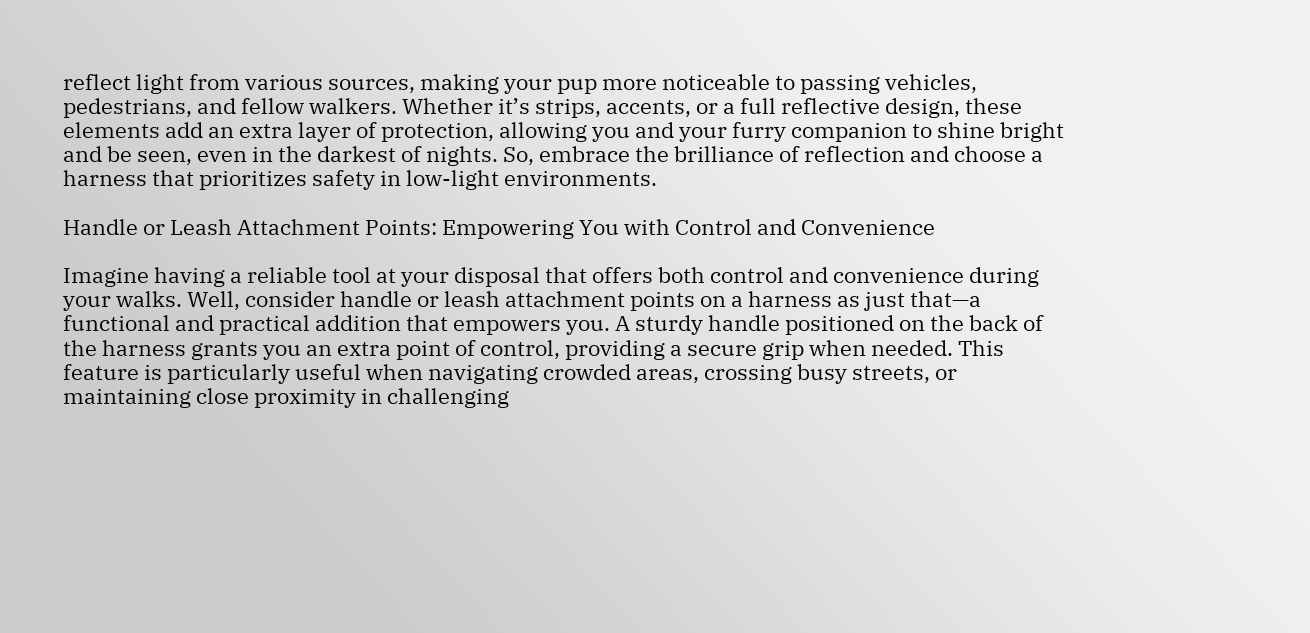reflect light from various sources, making your pup more noticeable to passing vehicles, pedestrians, and fellow walkers. Whether it’s strips, accents, or a full reflective design, these elements add an extra layer of protection, allowing you and your furry companion to shine bright and be seen, even in the darkest of nights. So, embrace the brilliance of reflection and choose a harness that prioritizes safety in low-light environments.

Handle or Leash Attachment Points: Empowering You with Control and Convenience

Imagine having a reliable tool at your disposal that offers both control and convenience during your walks. Well, consider handle or leash attachment points on a harness as just that—a functional and practical addition that empowers you. A sturdy handle positioned on the back of the harness grants you an extra point of control, providing a secure grip when needed. This feature is particularly useful when navigating crowded areas, crossing busy streets, or maintaining close proximity in challenging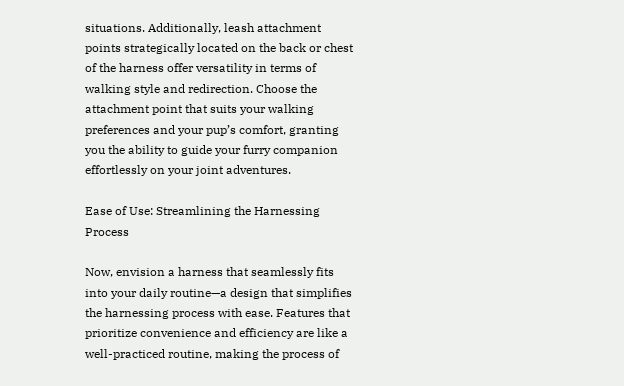situations. Additionally, leash attachment points strategically located on the back or chest of the harness offer versatility in terms of walking style and redirection. Choose the attachment point that suits your walking preferences and your pup’s comfort, granting you the ability to guide your furry companion effortlessly on your joint adventures.

Ease of Use: Streamlining the Harnessing Process

Now, envision a harness that seamlessly fits into your daily routine—a design that simplifies the harnessing process with ease. Features that prioritize convenience and efficiency are like a well-practiced routine, making the process of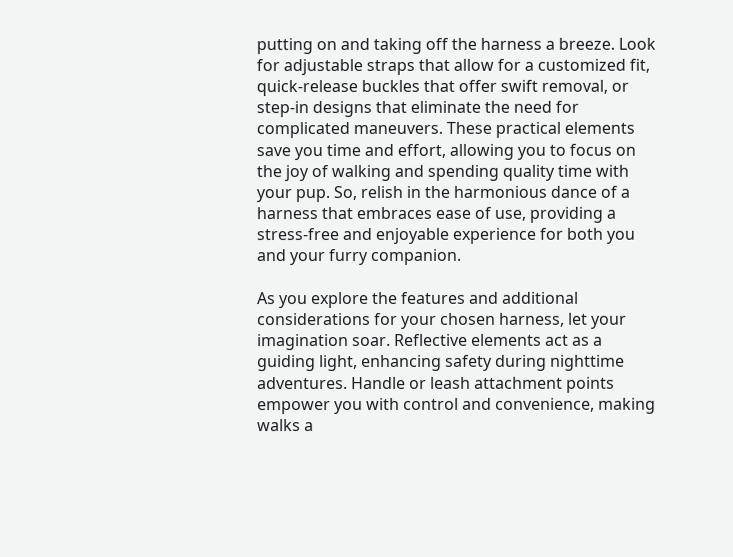putting on and taking off the harness a breeze. Look for adjustable straps that allow for a customized fit, quick-release buckles that offer swift removal, or step-in designs that eliminate the need for complicated maneuvers. These practical elements save you time and effort, allowing you to focus on the joy of walking and spending quality time with your pup. So, relish in the harmonious dance of a harness that embraces ease of use, providing a stress-free and enjoyable experience for both you and your furry companion.

As you explore the features and additional considerations for your chosen harness, let your imagination soar. Reflective elements act as a guiding light, enhancing safety during nighttime adventures. Handle or leash attachment points empower you with control and convenience, making walks a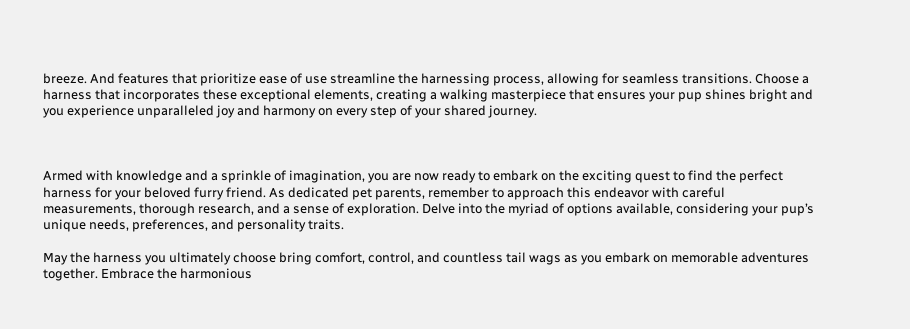breeze. And features that prioritize ease of use streamline the harnessing process, allowing for seamless transitions. Choose a harness that incorporates these exceptional elements, creating a walking masterpiece that ensures your pup shines bright and you experience unparalleled joy and harmony on every step of your shared journey.



Armed with knowledge and a sprinkle of imagination, you are now ready to embark on the exciting quest to find the perfect harness for your beloved furry friend. As dedicated pet parents, remember to approach this endeavor with careful measurements, thorough research, and a sense of exploration. Delve into the myriad of options available, considering your pup’s unique needs, preferences, and personality traits.

May the harness you ultimately choose bring comfort, control, and countless tail wags as you embark on memorable adventures together. Embrace the harmonious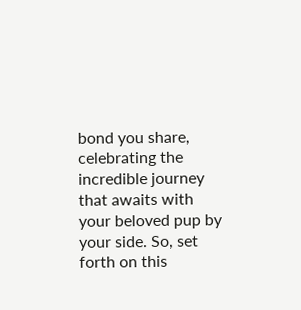bond you share, celebrating the incredible journey that awaits with your beloved pup by your side. So, set forth on this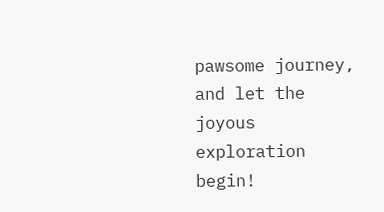pawsome journey, and let the joyous exploration begin!